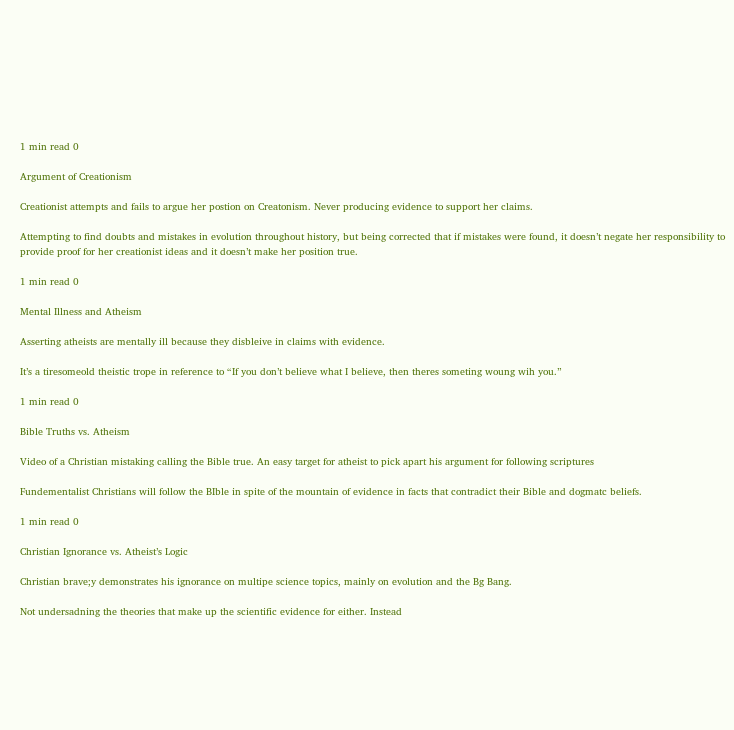1 min read 0

Argument of Creationism

Creationist attempts and fails to argue her postion on Creatonism. Never producing evidence to support her claims.

Attempting to find doubts and mistakes in evolution throughout history, but being corrected that if mistakes were found, it doesn’t negate her responsibility to provide proof for her creationist ideas and it doesn’t make her position true.

1 min read 0

Mental Illness and Atheism

Asserting atheists are mentally ill because they disbleive in claims with evidence.

It’s a tiresomeold theistic trope in reference to “If you don’t believe what I believe, then theres someting woung wih you.”

1 min read 0

Bible Truths vs. Atheism

Video of a Christian mistaking calling the Bible true. An easy target for atheist to pick apart his argument for following scriptures

Fundementalist Christians will follow the BIble in spite of the mountain of evidence in facts that contradict their Bible and dogmatc beliefs.

1 min read 0

Christian Ignorance vs. Atheist’s Logic

Christian brave;y demonstrates his ignorance on multipe science topics, mainly on evolution and the Bg Bang.

Not undersadning the theories that make up the scientific evidence for either. Instead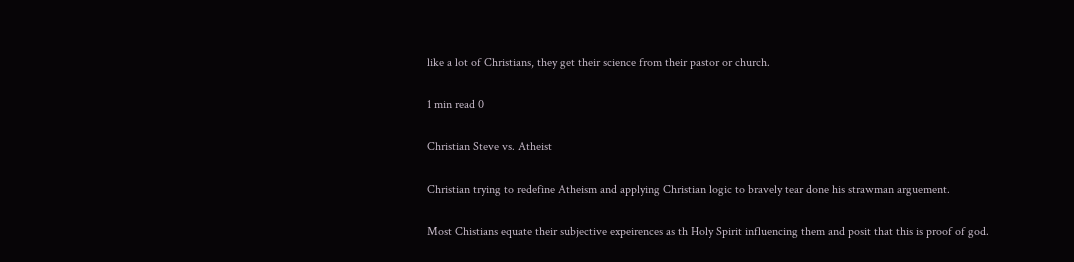like a lot of Christians, they get their science from their pastor or church.

1 min read 0

Christian Steve vs. Atheist

Christian trying to redefine Atheism and applying Christian logic to bravely tear done his strawman arguement.

Most Chistians equate their subjective expeirences as th Holy Spirit influencing them and posit that this is proof of god.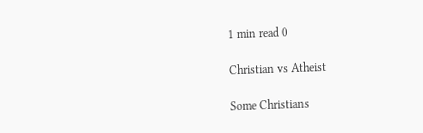1 min read 0

Christian vs Atheist

Some Christians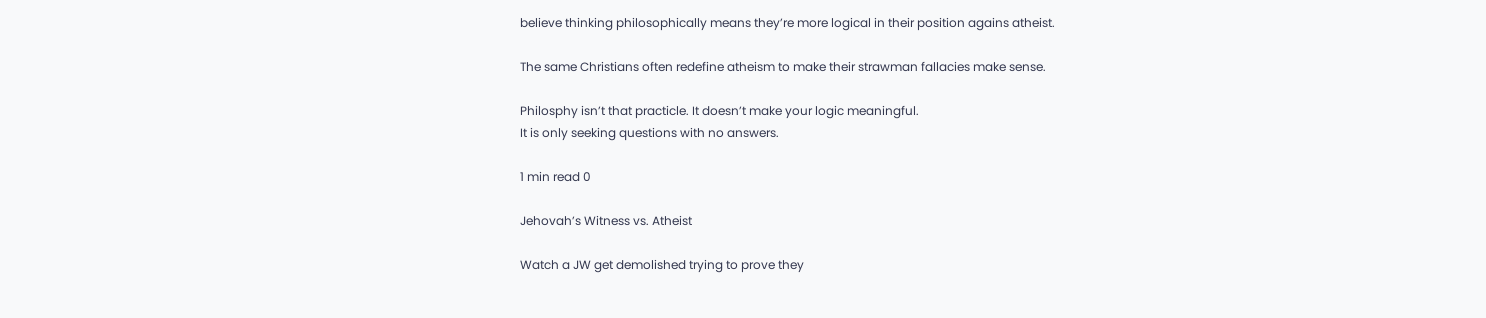believe thinking philosophically means they’re more logical in their position agains atheist.

The same Christians often redefine atheism to make their strawman fallacies make sense.

Philosphy isn’t that practicle. It doesn’t make your logic meaningful.
It is only seeking questions with no answers.

1 min read 0

Jehovah’s Witness vs. Atheist

Watch a JW get demolished trying to prove they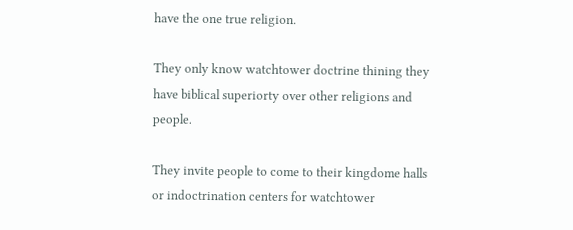have the one true religion.

They only know watchtower doctrine thining they have biblical superiorty over other religions and people.

They invite people to come to their kingdome halls or indoctrination centers for watchtower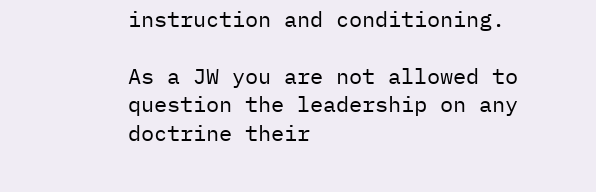instruction and conditioning.

As a JW you are not allowed to question the leadership on any doctrine their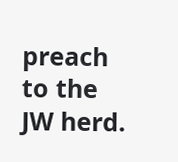preach to the JW herd.